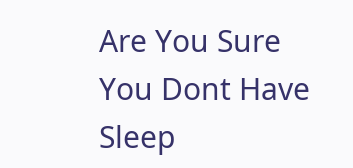Are You Sure You Dont Have Sleep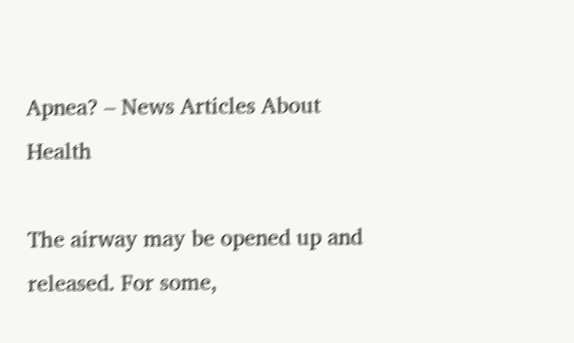Apnea? – News Articles About Health

The airway may be opened up and released. For some,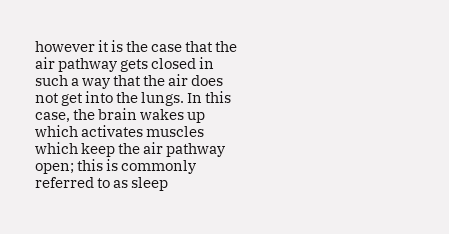however it is the case that the air pathway gets closed in such a way that the air does not get into the lungs. In this case, the brain wakes up which activates muscles which keep the air pathway open; this is commonly referred to as sleep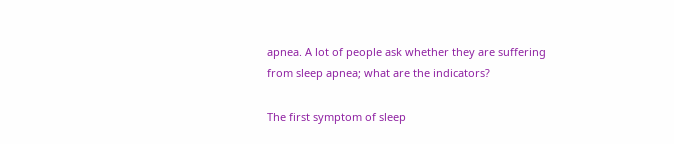apnea. A lot of people ask whether they are suffering from sleep apnea; what are the indicators?

The first symptom of sleep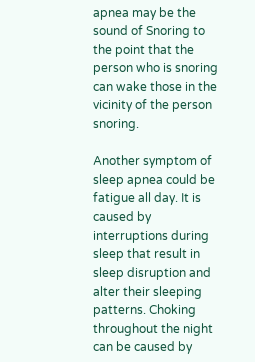apnea may be the sound of Snoring to the point that the person who is snoring can wake those in the vicinity of the person snoring.

Another symptom of sleep apnea could be fatigue all day. It is caused by interruptions during sleep that result in sleep disruption and alter their sleeping patterns. Choking throughout the night can be caused by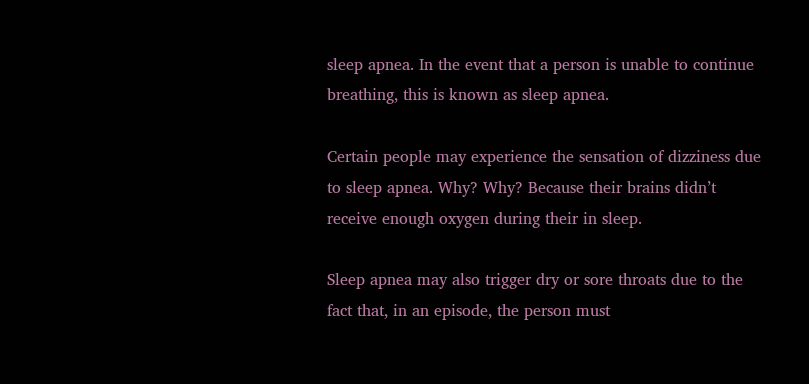sleep apnea. In the event that a person is unable to continue breathing, this is known as sleep apnea.

Certain people may experience the sensation of dizziness due to sleep apnea. Why? Why? Because their brains didn’t receive enough oxygen during their in sleep.

Sleep apnea may also trigger dry or sore throats due to the fact that, in an episode, the person must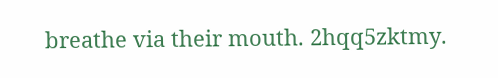breathe via their mouth. 2hqq5zktmy.